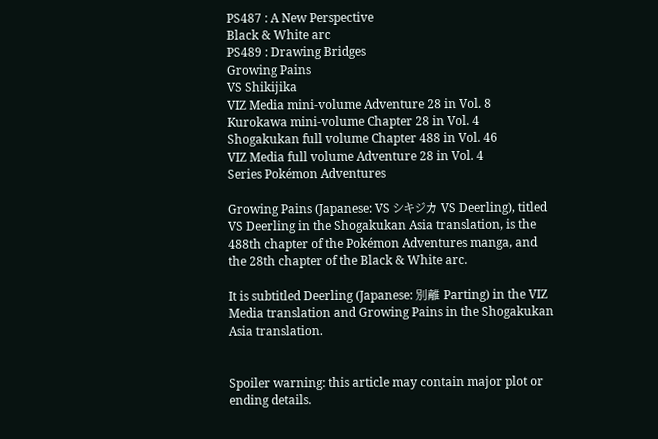PS487 : A New Perspective
Black & White arc
PS489 : Drawing Bridges
Growing Pains
VS Shikijika
VIZ Media mini-volume Adventure 28 in Vol. 8
Kurokawa mini-volume Chapter 28 in Vol. 4
Shogakukan full volume Chapter 488 in Vol. 46
VIZ Media full volume Adventure 28 in Vol. 4
Series Pokémon Adventures

Growing Pains (Japanese: VS シキジカ VS Deerling), titled VS Deerling in the Shogakukan Asia translation, is the 488th chapter of the Pokémon Adventures manga, and the 28th chapter of the Black & White arc.

It is subtitled Deerling (Japanese: 別離 Parting) in the VIZ Media translation and Growing Pains in the Shogakukan Asia translation.


Spoiler warning: this article may contain major plot or ending details.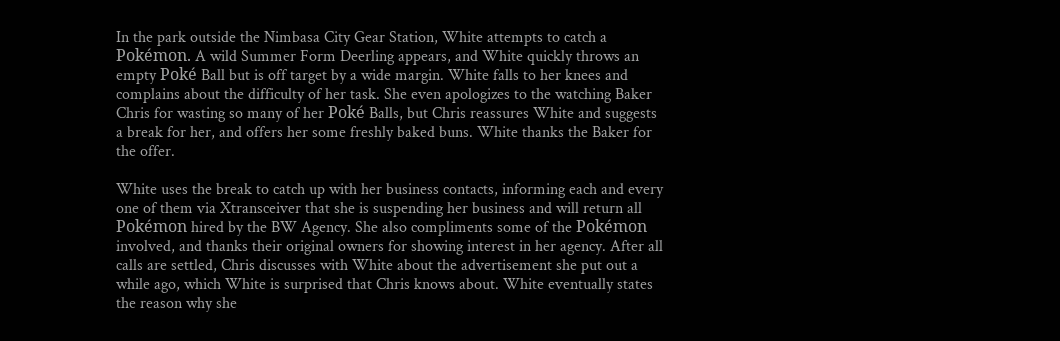In the park outside the Nimbasa City Gear Station, White attempts to catch a Pokémon. A wild Summer Form Deerling appears, and White quickly throws an empty Poké Ball but is off target by a wide margin. White falls to her knees and complains about the difficulty of her task. She even apologizes to the watching Baker Chris for wasting so many of her Poké Balls, but Chris reassures White and suggests a break for her, and offers her some freshly baked buns. White thanks the Baker for the offer.

White uses the break to catch up with her business contacts, informing each and every one of them via Xtransceiver that she is suspending her business and will return all Pokémon hired by the BW Agency. She also compliments some of the Pokémon involved, and thanks their original owners for showing interest in her agency. After all calls are settled, Chris discusses with White about the advertisement she put out a while ago, which White is surprised that Chris knows about. White eventually states the reason why she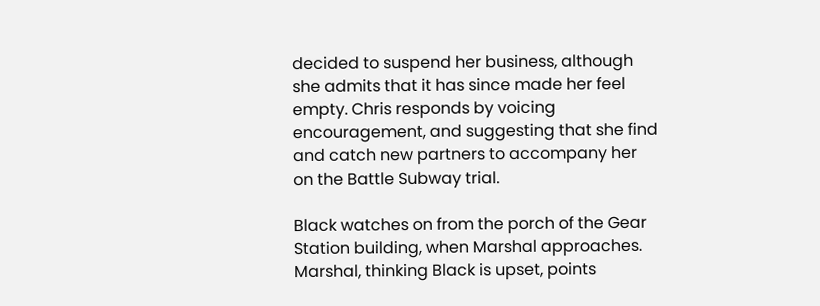decided to suspend her business, although she admits that it has since made her feel empty. Chris responds by voicing encouragement, and suggesting that she find and catch new partners to accompany her on the Battle Subway trial.

Black watches on from the porch of the Gear Station building, when Marshal approaches. Marshal, thinking Black is upset, points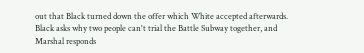out that Black turned down the offer which White accepted afterwards. Black asks why two people can't trial the Battle Subway together, and Marshal responds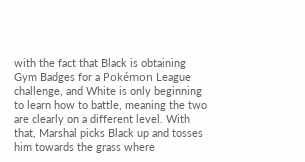with the fact that Black is obtaining Gym Badges for a Pokémon League challenge, and White is only beginning to learn how to battle, meaning the two are clearly on a different level. With that, Marshal picks Black up and tosses him towards the grass where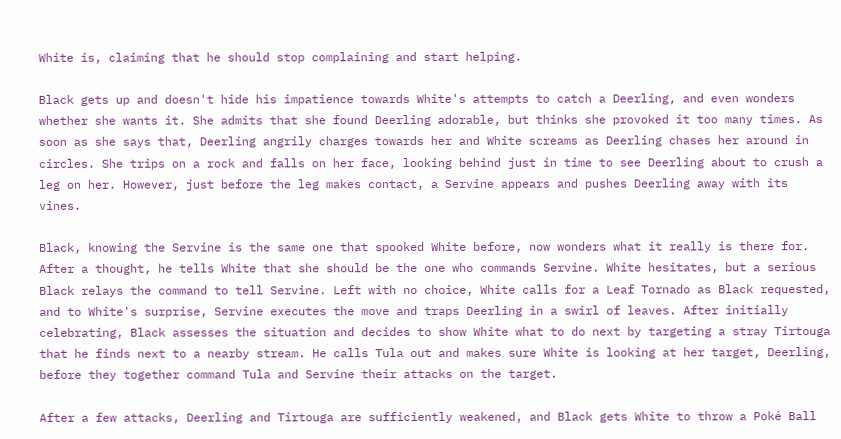White is, claiming that he should stop complaining and start helping.

Black gets up and doesn't hide his impatience towards White's attempts to catch a Deerling, and even wonders whether she wants it. She admits that she found Deerling adorable, but thinks she provoked it too many times. As soon as she says that, Deerling angrily charges towards her and White screams as Deerling chases her around in circles. She trips on a rock and falls on her face, looking behind just in time to see Deerling about to crush a leg on her. However, just before the leg makes contact, a Servine appears and pushes Deerling away with its vines.

Black, knowing the Servine is the same one that spooked White before, now wonders what it really is there for. After a thought, he tells White that she should be the one who commands Servine. White hesitates, but a serious Black relays the command to tell Servine. Left with no choice, White calls for a Leaf Tornado as Black requested, and to White's surprise, Servine executes the move and traps Deerling in a swirl of leaves. After initially celebrating, Black assesses the situation and decides to show White what to do next by targeting a stray Tirtouga that he finds next to a nearby stream. He calls Tula out and makes sure White is looking at her target, Deerling, before they together command Tula and Servine their attacks on the target.

After a few attacks, Deerling and Tirtouga are sufficiently weakened, and Black gets White to throw a Poké Ball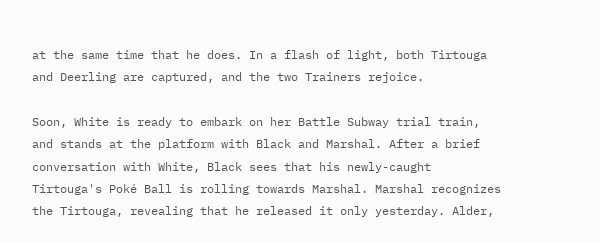at the same time that he does. In a flash of light, both Tirtouga and Deerling are captured, and the two Trainers rejoice.

Soon, White is ready to embark on her Battle Subway trial train, and stands at the platform with Black and Marshal. After a brief conversation with White, Black sees that his newly-caught Tirtouga's Poké Ball is rolling towards Marshal. Marshal recognizes the Tirtouga, revealing that he released it only yesterday. Alder,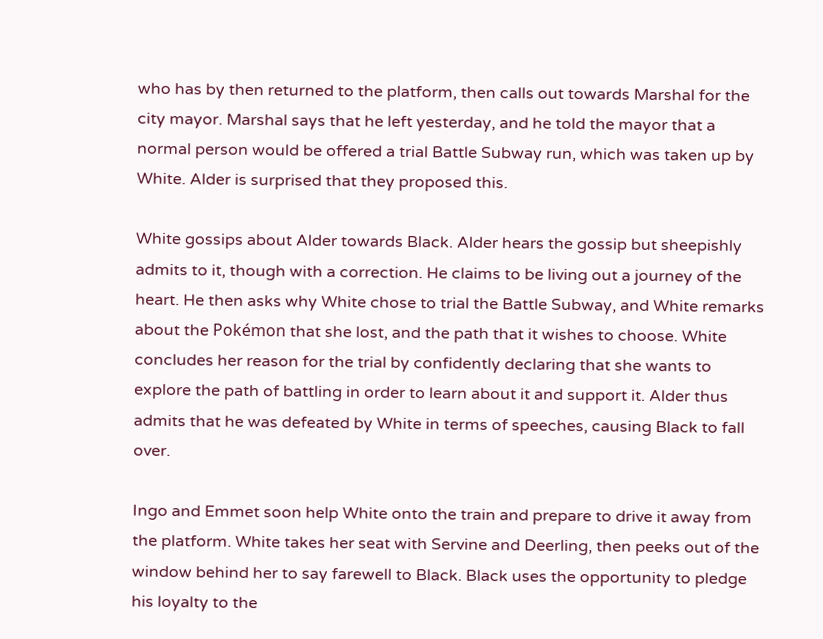who has by then returned to the platform, then calls out towards Marshal for the city mayor. Marshal says that he left yesterday, and he told the mayor that a normal person would be offered a trial Battle Subway run, which was taken up by White. Alder is surprised that they proposed this.

White gossips about Alder towards Black. Alder hears the gossip but sheepishly admits to it, though with a correction. He claims to be living out a journey of the heart. He then asks why White chose to trial the Battle Subway, and White remarks about the Pokémon that she lost, and the path that it wishes to choose. White concludes her reason for the trial by confidently declaring that she wants to explore the path of battling in order to learn about it and support it. Alder thus admits that he was defeated by White in terms of speeches, causing Black to fall over.

Ingo and Emmet soon help White onto the train and prepare to drive it away from the platform. White takes her seat with Servine and Deerling, then peeks out of the window behind her to say farewell to Black. Black uses the opportunity to pledge his loyalty to the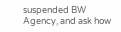suspended BW Agency, and ask how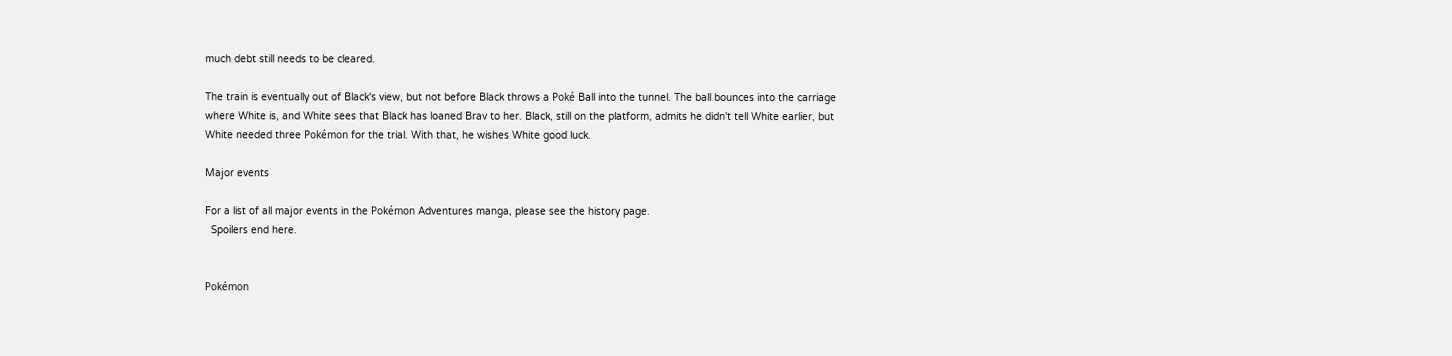much debt still needs to be cleared.

The train is eventually out of Black's view, but not before Black throws a Poké Ball into the tunnel. The ball bounces into the carriage where White is, and White sees that Black has loaned Brav to her. Black, still on the platform, admits he didn't tell White earlier, but White needed three Pokémon for the trial. With that, he wishes White good luck.

Major events

For a list of all major events in the Pokémon Adventures manga, please see the history page.
  Spoilers end here.


Pokémon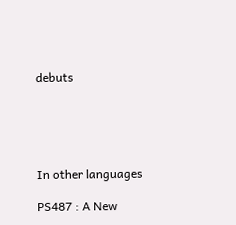debuts





In other languages

PS487 : A New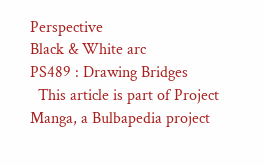Perspective
Black & White arc
PS489 : Drawing Bridges
  This article is part of Project Manga, a Bulbapedia project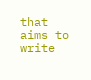that aims to write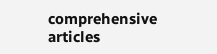comprehensive articles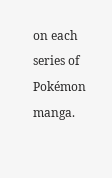on each series of Pokémon manga.